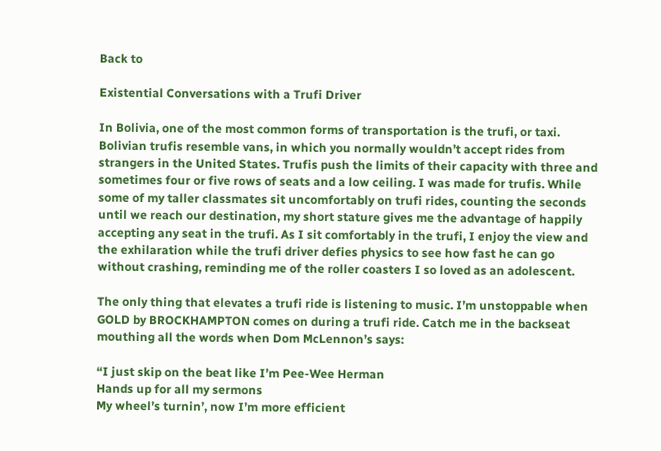Back to

Existential Conversations with a Trufi Driver

In Bolivia, one of the most common forms of transportation is the trufi, or taxi. Bolivian trufis resemble vans, in which you normally wouldn’t accept rides from strangers in the United States. Trufis push the limits of their capacity with three and sometimes four or five rows of seats and a low ceiling. I was made for trufis. While some of my taller classmates sit uncomfortably on trufi rides, counting the seconds until we reach our destination, my short stature gives me the advantage of happily accepting any seat in the trufi. As I sit comfortably in the trufi, I enjoy the view and the exhilaration while the trufi driver defies physics to see how fast he can go without crashing, reminding me of the roller coasters I so loved as an adolescent.

The only thing that elevates a trufi ride is listening to music. I’m unstoppable when GOLD by BROCKHAMPTON comes on during a trufi ride. Catch me in the backseat mouthing all the words when Dom McLennon’s says:

“I just skip on the beat like I’m Pee-Wee Herman
Hands up for all my sermons
My wheel’s turnin’, now I’m more efficient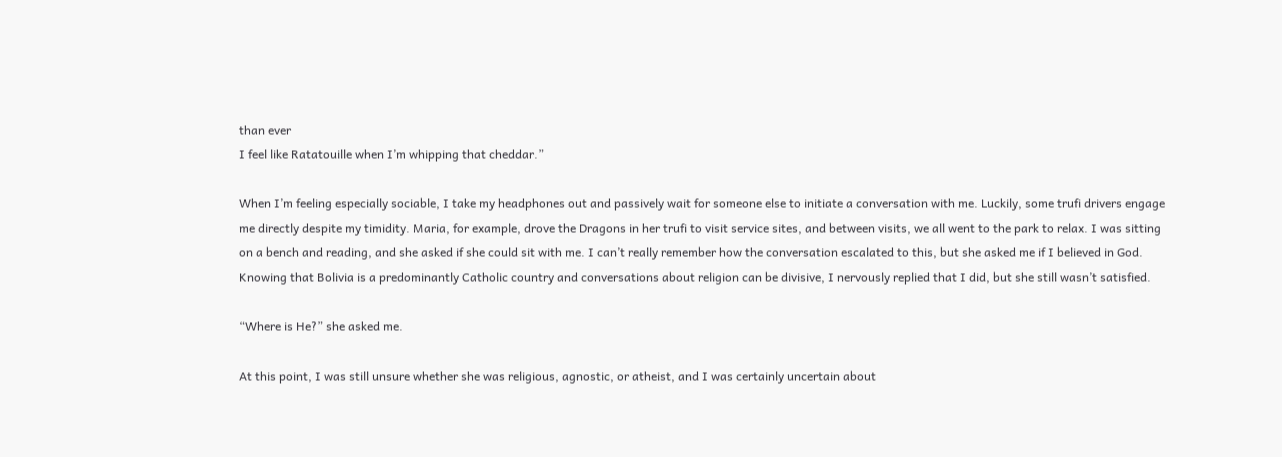than ever
I feel like Ratatouille when I’m whipping that cheddar.”

When I’m feeling especially sociable, I take my headphones out and passively wait for someone else to initiate a conversation with me. Luckily, some trufi drivers engage me directly despite my timidity. Maria, for example, drove the Dragons in her trufi to visit service sites, and between visits, we all went to the park to relax. I was sitting on a bench and reading, and she asked if she could sit with me. I can’t really remember how the conversation escalated to this, but she asked me if I believed in God. Knowing that Bolivia is a predominantly Catholic country and conversations about religion can be divisive, I nervously replied that I did, but she still wasn’t satisfied.

“Where is He?” she asked me.

At this point, I was still unsure whether she was religious, agnostic, or atheist, and I was certainly uncertain about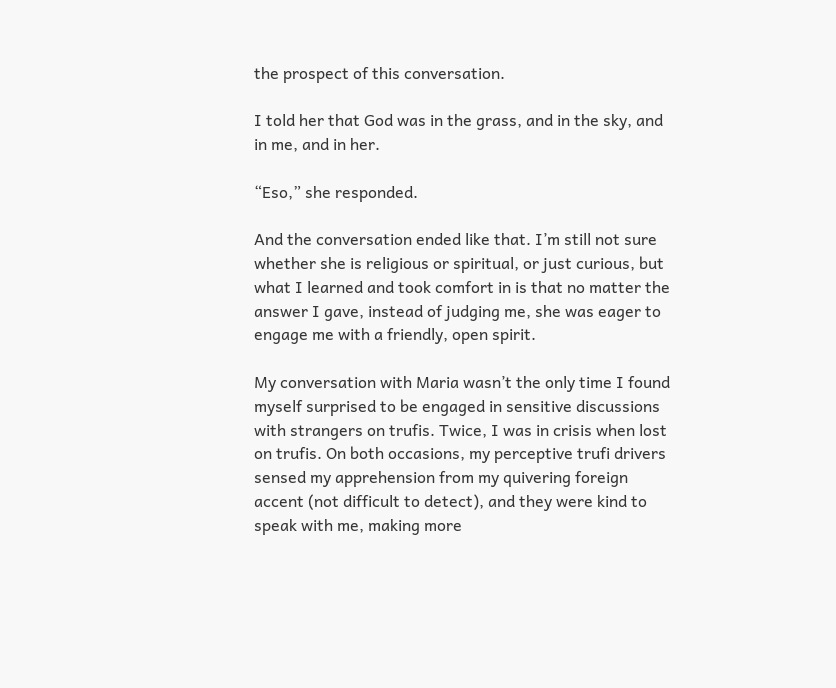the prospect of this conversation.

I told her that God was in the grass, and in the sky, and in me, and in her.

“Eso,” she responded.

And the conversation ended like that. I’m still not sure whether she is religious or spiritual, or just curious, but what I learned and took comfort in is that no matter the answer I gave, instead of judging me, she was eager to engage me with a friendly, open spirit.

My conversation with Maria wasn’t the only time I found myself surprised to be engaged in sensitive discussions with strangers on trufis. Twice, I was in crisis when lost on trufis. On both occasions, my perceptive trufi drivers sensed my apprehension from my quivering foreign accent (not difficult to detect), and they were kind to speak with me, making more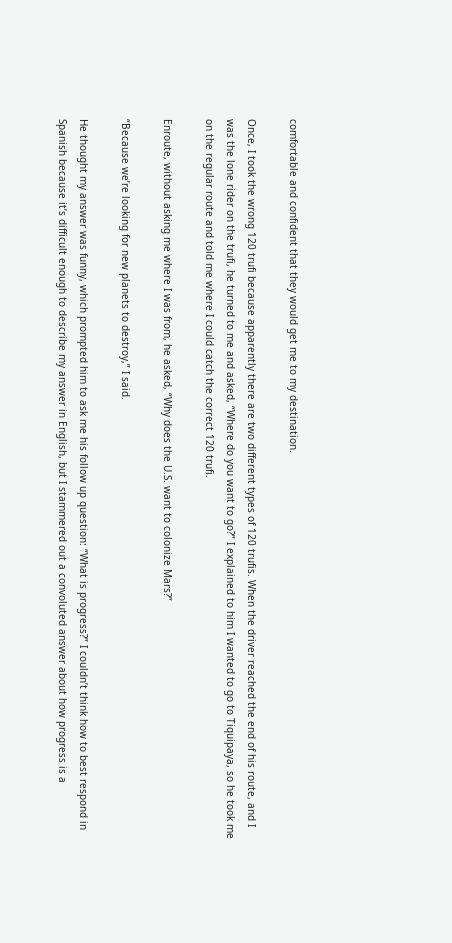comfortable and confident that they would get me to my destination.

Once, I took the wrong 120 trufi because apparently there are two different types of 120 trufis. When the driver reached the end of his route, and I was the lone rider on the trufi, he turned to me and asked, “Where do you want to go?” I explained to him I wanted to go to Tiquipaya, so he took me on the regular route and told me where I could catch the correct 120 trufi.

Enroute, without asking me where I was from, he asked, “Why does the U.S. want to colonize Mars?”

“Because we’re looking for new planets to destroy,” I said.

He thought my answer was funny, which prompted him to ask me his follow up question: “What is progress?” I couldn’t think how to best respond in Spanish because it’s difficult enough to describe my answer in English, but I stammered out a convoluted answer about how progress is a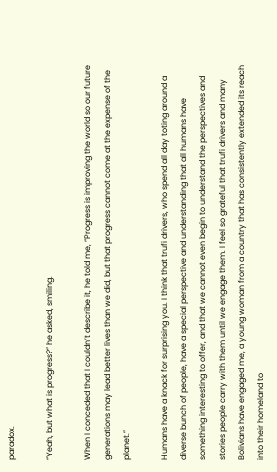paradox.

“Yeah, but what is progress?” he asked, smiling.

When I conceded that I couldn’t describe it, he told me, “Progress is improving the world so our future generations may lead better lives than we did, but that progress cannot come at the expense of the planet.”

Humans have a knack for surprising you. I think that trufi drivers, who spend all day toting around a diverse bunch of people, have a special perspective and understanding that all humans have something interesting to offer, and that we cannot even begin to understand the perspectives and stories people carry with them until we engage them. I feel so grateful that trufi drivers and many Bolivians have engaged me, a young woman from a country that has consistently extended its reach into their homeland to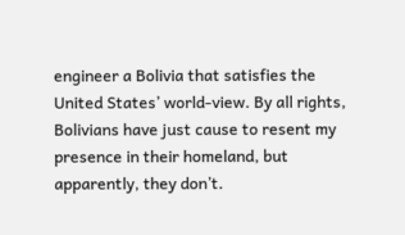engineer a Bolivia that satisfies the United States’ world-view. By all rights, Bolivians have just cause to resent my presence in their homeland, but apparently, they don’t.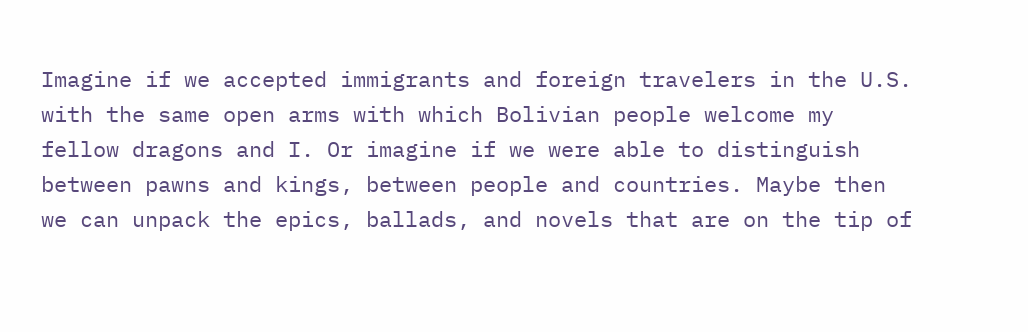Imagine if we accepted immigrants and foreign travelers in the U.S. with the same open arms with which Bolivian people welcome my fellow dragons and I. Or imagine if we were able to distinguish between pawns and kings, between people and countries. Maybe then we can unpack the epics, ballads, and novels that are on the tip of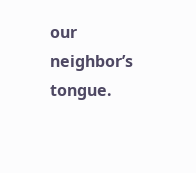our neighbor’s tongue.